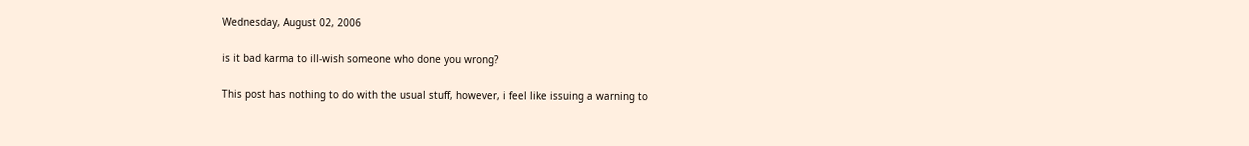Wednesday, August 02, 2006

is it bad karma to ill-wish someone who done you wrong?

This post has nothing to do with the usual stuff, however, i feel like issuing a warning to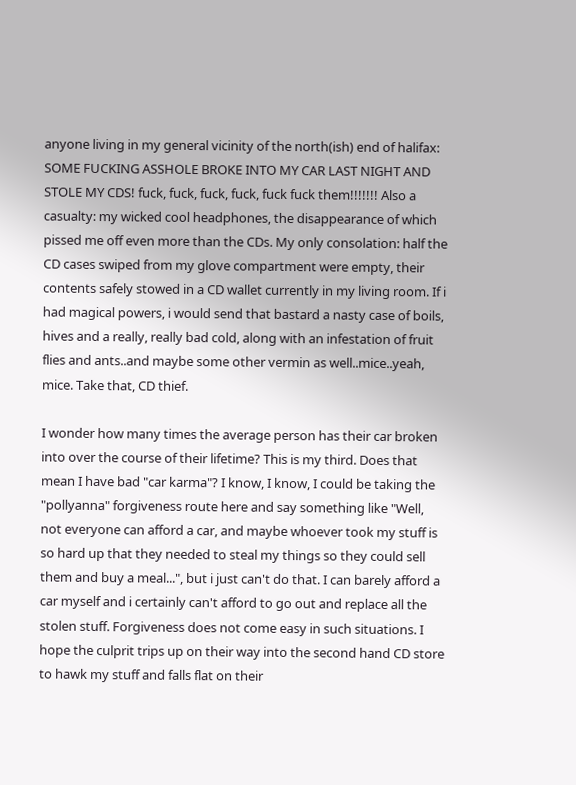anyone living in my general vicinity of the north(ish) end of halifax: SOME FUCKING ASSHOLE BROKE INTO MY CAR LAST NIGHT AND STOLE MY CDS! fuck, fuck, fuck, fuck, fuck fuck them!!!!!!! Also a casualty: my wicked cool headphones, the disappearance of which pissed me off even more than the CDs. My only consolation: half the CD cases swiped from my glove compartment were empty, their contents safely stowed in a CD wallet currently in my living room. If i had magical powers, i would send that bastard a nasty case of boils, hives and a really, really bad cold, along with an infestation of fruit flies and ants..and maybe some other vermin as well..mice..yeah, mice. Take that, CD thief.

I wonder how many times the average person has their car broken into over the course of their lifetime? This is my third. Does that mean I have bad "car karma"? I know, I know, I could be taking the "pollyanna" forgiveness route here and say something like "Well, not everyone can afford a car, and maybe whoever took my stuff is so hard up that they needed to steal my things so they could sell them and buy a meal...", but i just can't do that. I can barely afford a car myself and i certainly can't afford to go out and replace all the stolen stuff. Forgiveness does not come easy in such situations. I hope the culprit trips up on their way into the second hand CD store to hawk my stuff and falls flat on their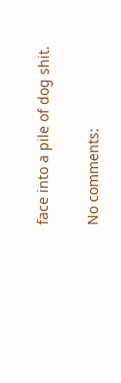face into a pile of dog shit.

No comments: